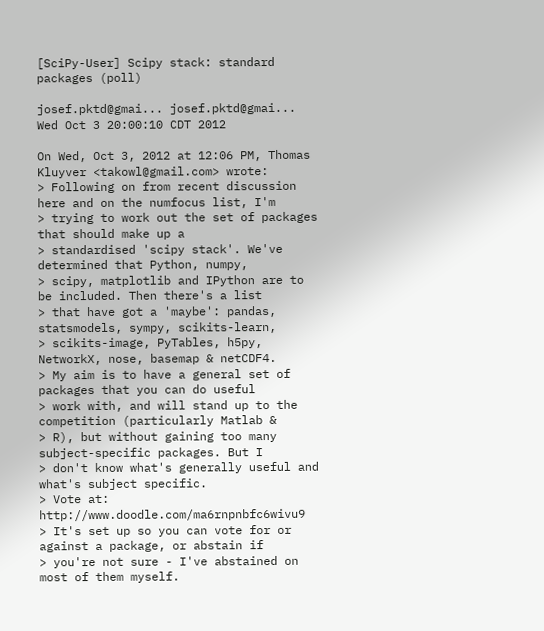[SciPy-User] Scipy stack: standard packages (poll)

josef.pktd@gmai... josef.pktd@gmai...
Wed Oct 3 20:00:10 CDT 2012

On Wed, Oct 3, 2012 at 12:06 PM, Thomas Kluyver <takowl@gmail.com> wrote:
> Following on from recent discussion here and on the numfocus list, I'm
> trying to work out the set of packages that should make up a
> standardised 'scipy stack'. We've determined that Python, numpy,
> scipy, matplotlib and IPython are to be included. Then there's a list
> that have got a 'maybe': pandas, statsmodels, sympy, scikits-learn,
> scikits-image, PyTables, h5py, NetworkX, nose, basemap & netCDF4.
> My aim is to have a general set of packages that you can do useful
> work with, and will stand up to the competition (particularly Matlab &
> R), but without gaining too many subject-specific packages. But I
> don't know what's generally useful and what's subject specific.
> Vote at: http://www.doodle.com/ma6rnpnbfc6wivu9
> It's set up so you can vote for or against a package, or abstain if
> you're not sure - I've abstained on most of them myself.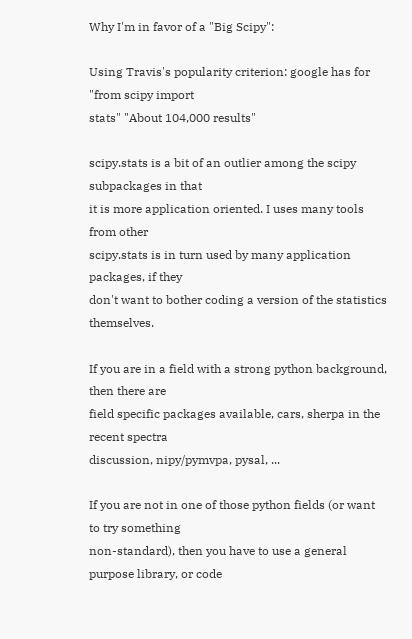Why I'm in favor of a "Big Scipy":

Using Travis's popularity criterion: google has for "from scipy import
stats" "About 104,000 results"

scipy.stats is a bit of an outlier among the scipy subpackages in that
it is more application oriented. I uses many tools from other
scipy.stats is in turn used by many application packages, if they
don't want to bother coding a version of the statistics themselves.

If you are in a field with a strong python background, then there are
field specific packages available, cars, sherpa in the recent spectra
discussion, nipy/pymvpa, pysal, ...

If you are not in one of those python fields (or want to try something
non-standard), then you have to use a general purpose library, or code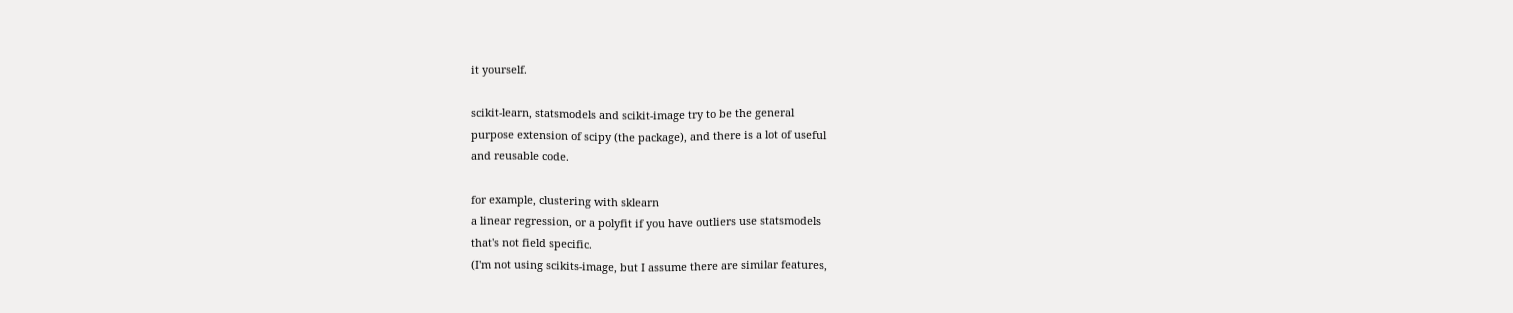it yourself.

scikit-learn, statsmodels and scikit-image try to be the general
purpose extension of scipy (the package), and there is a lot of useful
and reusable code.

for example, clustering with sklearn
a linear regression, or a polyfit if you have outliers use statsmodels
that's not field specific.
(I'm not using scikits-image, but I assume there are similar features,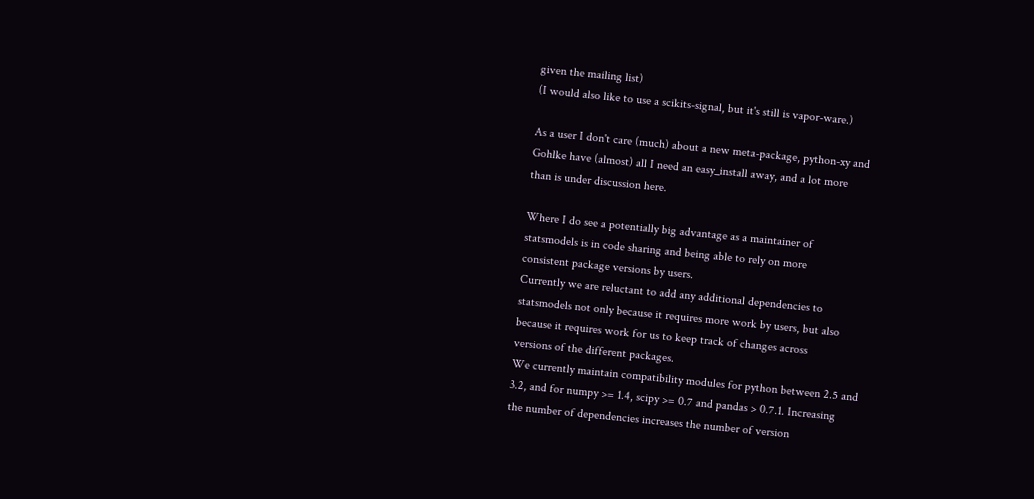given the mailing list)
(I would also like to use a scikits-signal, but it's still is vapor-ware.)

As a user I don't care (much) about a new meta-package, python-xy and
Gohlke have (almost) all I need an easy_install away, and a lot more
than is under discussion here.

Where I do see a potentially big advantage as a maintainer of
statsmodels is in code sharing and being able to rely on more
consistent package versions by users.
Currently we are reluctant to add any additional dependencies to
statsmodels not only because it requires more work by users, but also
because it requires work for us to keep track of changes across
versions of the different packages.
We currently maintain compatibility modules for python between 2.5 and
3.2, and for numpy >= 1.4, scipy >= 0.7 and pandas > 0.7.1. Increasing
the number of dependencies increases the number of version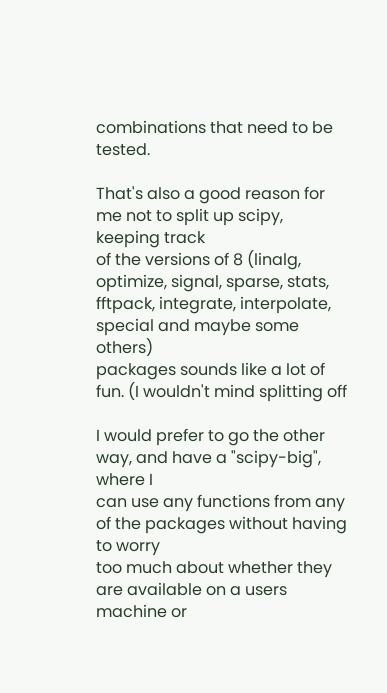combinations that need to be tested.

That's also a good reason for me not to split up scipy, keeping track
of the versions of 8 (linalg, optimize, signal, sparse, stats,
fftpack, integrate, interpolate, special and maybe some others)
packages sounds like a lot of fun. (I wouldn't mind splitting off

I would prefer to go the other way, and have a "scipy-big", where I
can use any functions from any of the packages without having to worry
too much about whether they are available on a users machine or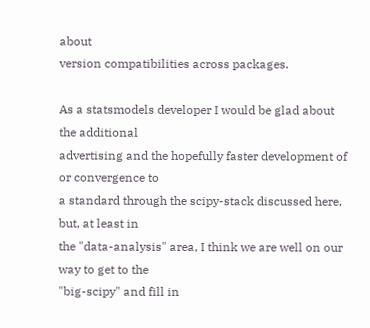about
version compatibilities across packages.

As a statsmodels developer I would be glad about the additional
advertising and the hopefully faster development of or convergence to
a standard through the scipy-stack discussed here, but, at least in
the "data-analysis" area, I think we are well on our way to get to the
"big-scipy" and fill in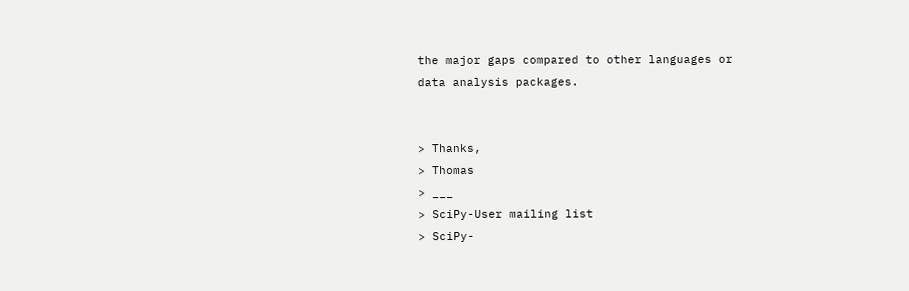the major gaps compared to other languages or
data analysis packages.


> Thanks,
> Thomas
> ___
> SciPy-User mailing list
> SciPy-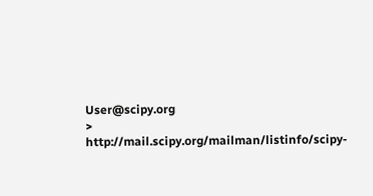User@scipy.org
> http://mail.scipy.org/mailman/listinfo/scipy-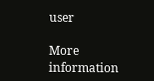user

More information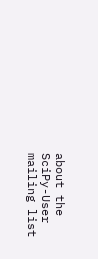about the SciPy-User mailing list